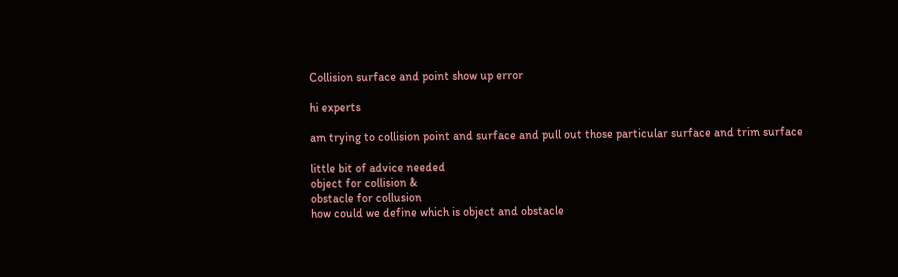Collision surface and point show up error

hi experts

am trying to collision point and surface and pull out those particular surface and trim surface

little bit of advice needed
object for collision &
obstacle for collusion
how could we define which is object and obstacle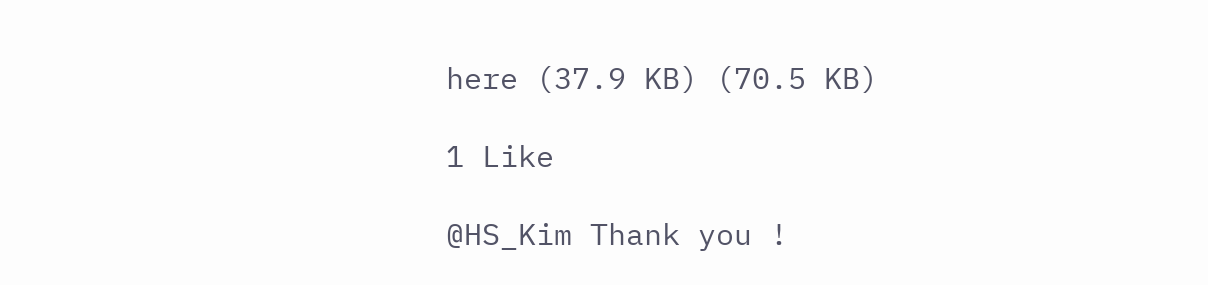here (37.9 KB) (70.5 KB)

1 Like

@HS_Kim Thank you !